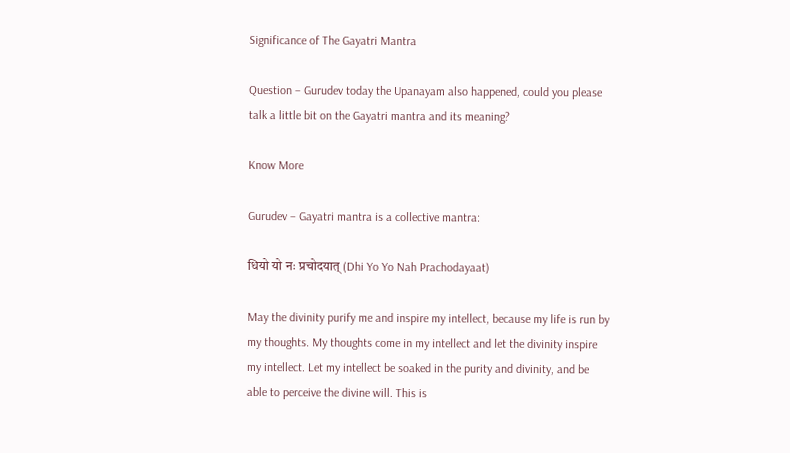Significance of The Gayatri Mantra

Question – Gurudev today the Upanayam also happened, could you please talk a little bit on the Gayatri mantra and its meaning?

Know More

Gurudev – Gayatri mantra is a collective mantra:

धियो यो नः प्रचोदयात् (Dhi Yo Yo Nah Prachodayaat)

May the divinity purify me and inspire my intellect, because my life is run by my thoughts. My thoughts come in my intellect and let the divinity inspire my intellect. Let my intellect be soaked in the purity and divinity, and be able to perceive the divine will. This is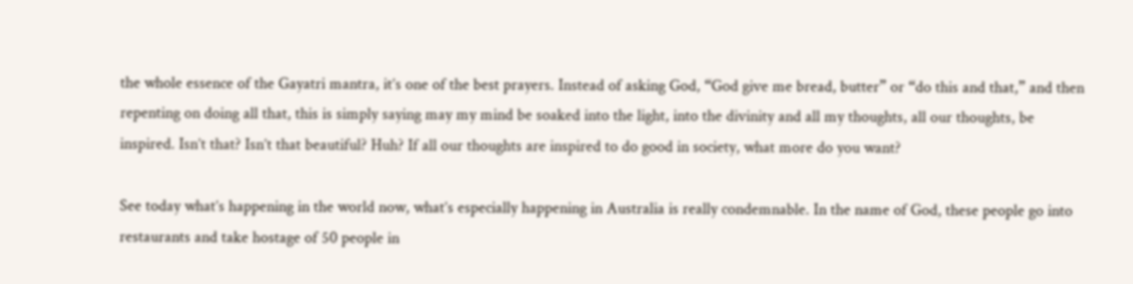the whole essence of the Gayatri mantra, it’s one of the best prayers. Instead of asking God, “God give me bread, butter” or “do this and that,” and then repenting on doing all that, this is simply saying may my mind be soaked into the light, into the divinity and all my thoughts, all our thoughts, be inspired. Isn’t that? Isn’t that beautiful? Huh? If all our thoughts are inspired to do good in society, what more do you want?

See today what’s happening in the world now, what’s especially happening in Australia is really condemnable. In the name of God, these people go into restaurants and take hostage of 50 people in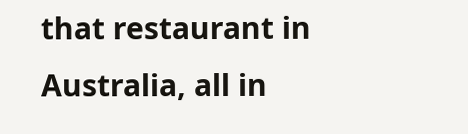that restaurant in Australia, all in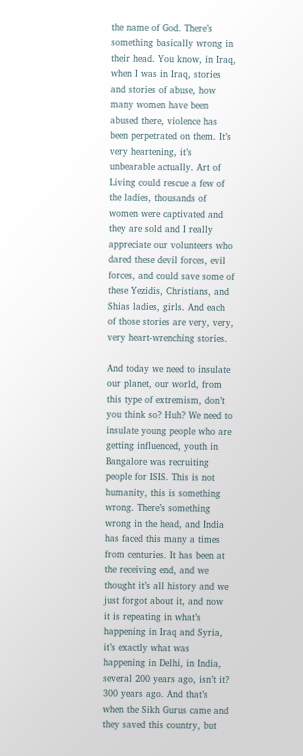the name of God. There’s something basically wrong in their head. You know, in Iraq, when I was in Iraq, stories and stories of abuse, how many women have been abused there, violence has been perpetrated on them. It’s very heartening, it’s unbearable actually. Art of Living could rescue a few of the ladies, thousands of women were captivated and they are sold and I really appreciate our volunteers who dared these devil forces, evil forces, and could save some of these Yezidis, Christians, and Shias ladies, girls. And each of those stories are very, very, very heart-wrenching stories.

And today we need to insulate our planet, our world, from this type of extremism, don’t you think so? Huh? We need to insulate young people who are getting influenced, youth in Bangalore was recruiting people for ISIS. This is not humanity, this is something wrong. There’s something wrong in the head, and India has faced this many a times from centuries. It has been at the receiving end, and we thought it’s all history and we just forgot about it, and now it is repeating in what’s happening in Iraq and Syria, it’s exactly what was happening in Delhi, in India, several 200 years ago, isn’t it? 300 years ago. And that’s when the Sikh Gurus came and they saved this country, but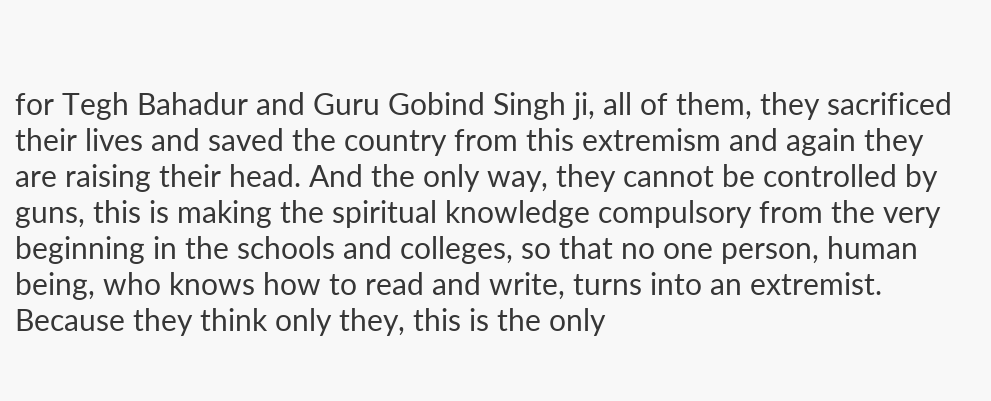for Tegh Bahadur and Guru Gobind Singh ji, all of them, they sacrificed their lives and saved the country from this extremism and again they are raising their head. And the only way, they cannot be controlled by guns, this is making the spiritual knowledge compulsory from the very beginning in the schools and colleges, so that no one person, human being, who knows how to read and write, turns into an extremist. Because they think only they, this is the only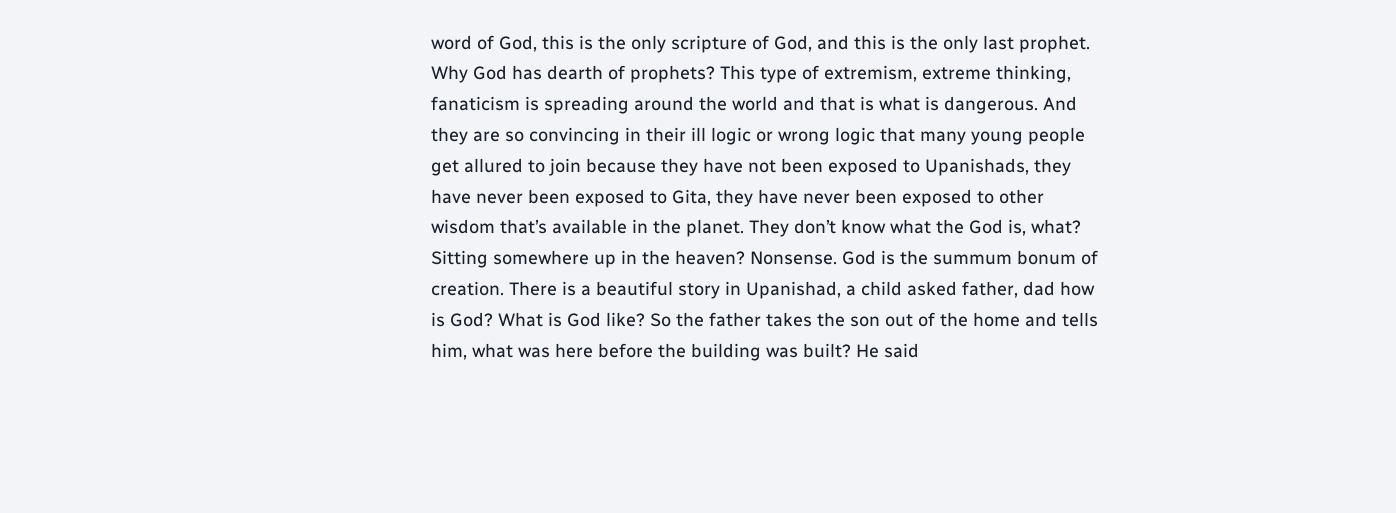word of God, this is the only scripture of God, and this is the only last prophet. Why God has dearth of prophets? This type of extremism, extreme thinking, fanaticism is spreading around the world and that is what is dangerous. And they are so convincing in their ill logic or wrong logic that many young people get allured to join because they have not been exposed to Upanishads, they have never been exposed to Gita, they have never been exposed to other wisdom that’s available in the planet. They don’t know what the God is, what? Sitting somewhere up in the heaven? Nonsense. God is the summum bonum of creation. There is a beautiful story in Upanishad, a child asked father, dad how is God? What is God like? So the father takes the son out of the home and tells him, what was here before the building was built? He said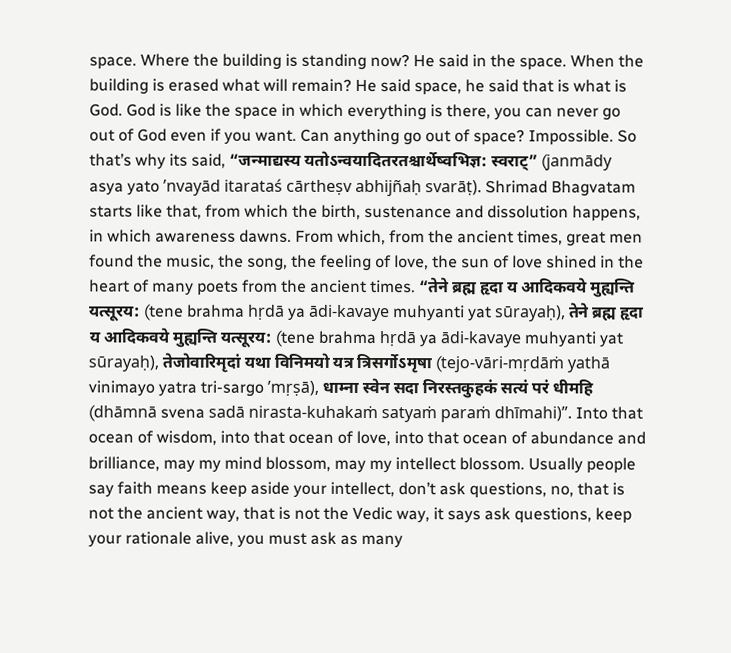space. Where the building is standing now? He said in the space. When the building is erased what will remain? He said space, he said that is what is God. God is like the space in which everything is there, you can never go out of God even if you want. Can anything go out of space? Impossible. So that’s why its said, “जन्माद्यस्य यतोऽन्वयादितरतश्चार्थेष्वभिज्ञ: स्वराट्” (janmādy asya yato ’nvayād itarataś cārtheṣv abhijñaḥ svarāṭ). Shrimad Bhagvatam starts like that, from which the birth, sustenance and dissolution happens, in which awareness dawns. From which, from the ancient times, great men found the music, the song, the feeling of love, the sun of love shined in the heart of many poets from the ancient times. “तेने ब्रह्म हृदा य आदिकवये मुह्यन्ति यत्सूरय: (tene brahma hṛdā ya ādi-kavaye muhyanti yat sūrayaḥ), तेने ब्रह्म हृदा य आदिकवये मुह्यन्ति यत्सूरय: (tene brahma hṛdā ya ādi-kavaye muhyanti yat sūrayaḥ), तेजोवारिमृदां यथा विनिमयो यत्र त्रिसर्गोऽमृषा (tejo-vāri-mṛdāṁ yathā vinimayo yatra tri-sargo ’mṛṣā), धाम्ना स्वेन सदा निरस्तकुहकं सत्यं परं धीमहि (dhāmnā svena sadā nirasta-kuhakaṁ satyaṁ paraṁ dhīmahi)”. Into that ocean of wisdom, into that ocean of love, into that ocean of abundance and brilliance, may my mind blossom, may my intellect blossom. Usually people say faith means keep aside your intellect, don’t ask questions, no, that is not the ancient way, that is not the Vedic way, it says ask questions, keep your rationale alive, you must ask as many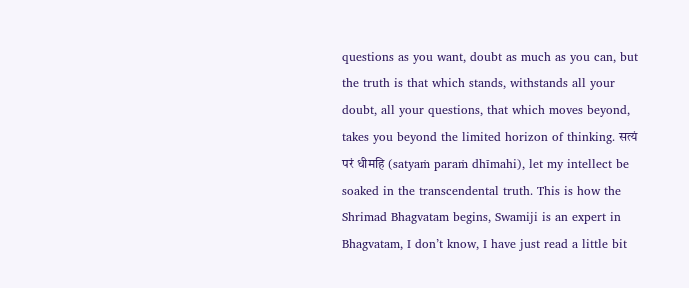questions as you want, doubt as much as you can, but the truth is that which stands, withstands all your doubt, all your questions, that which moves beyond, takes you beyond the limited horizon of thinking. सत्यं परं धीमहि (satyaṁ paraṁ dhīmahi), let my intellect be soaked in the transcendental truth. This is how the Shrimad Bhagvatam begins, Swamiji is an expert in Bhagvatam, I don’t know, I have just read a little bit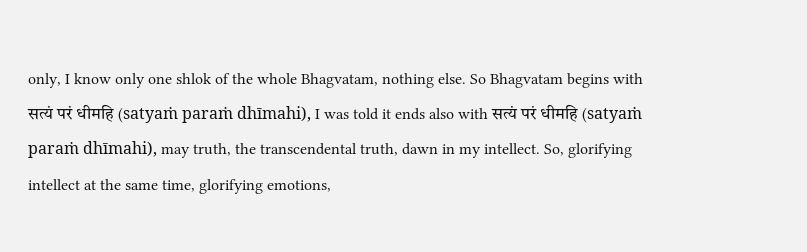only, I know only one shlok of the whole Bhagvatam, nothing else. So Bhagvatam begins with सत्यं परं धीमहि (satyaṁ paraṁ dhīmahi), I was told it ends also with सत्यं परं धीमहि (satyaṁ paraṁ dhīmahi), may truth, the transcendental truth, dawn in my intellect. So, glorifying intellect at the same time, glorifying emotions,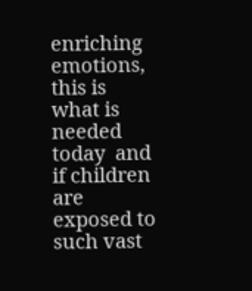enriching emotions, this is what is needed today  and if children are exposed to such vast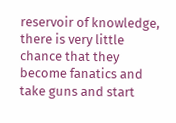reservoir of knowledge, there is very little chance that they become fanatics and take guns and start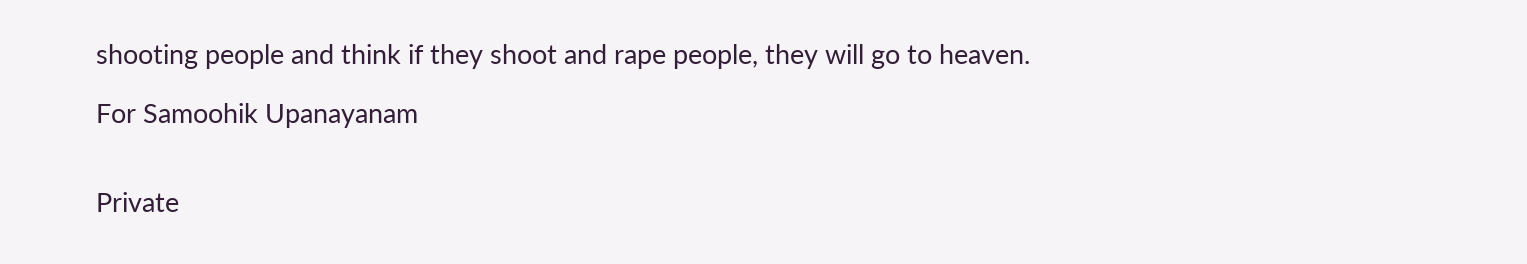shooting people and think if they shoot and rape people, they will go to heaven.

For Samoohik Upanayanam


Private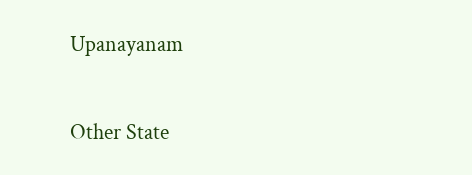Upanayanam

Other State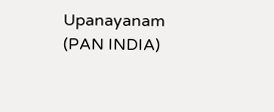Upanayanam (PAN INDIA)